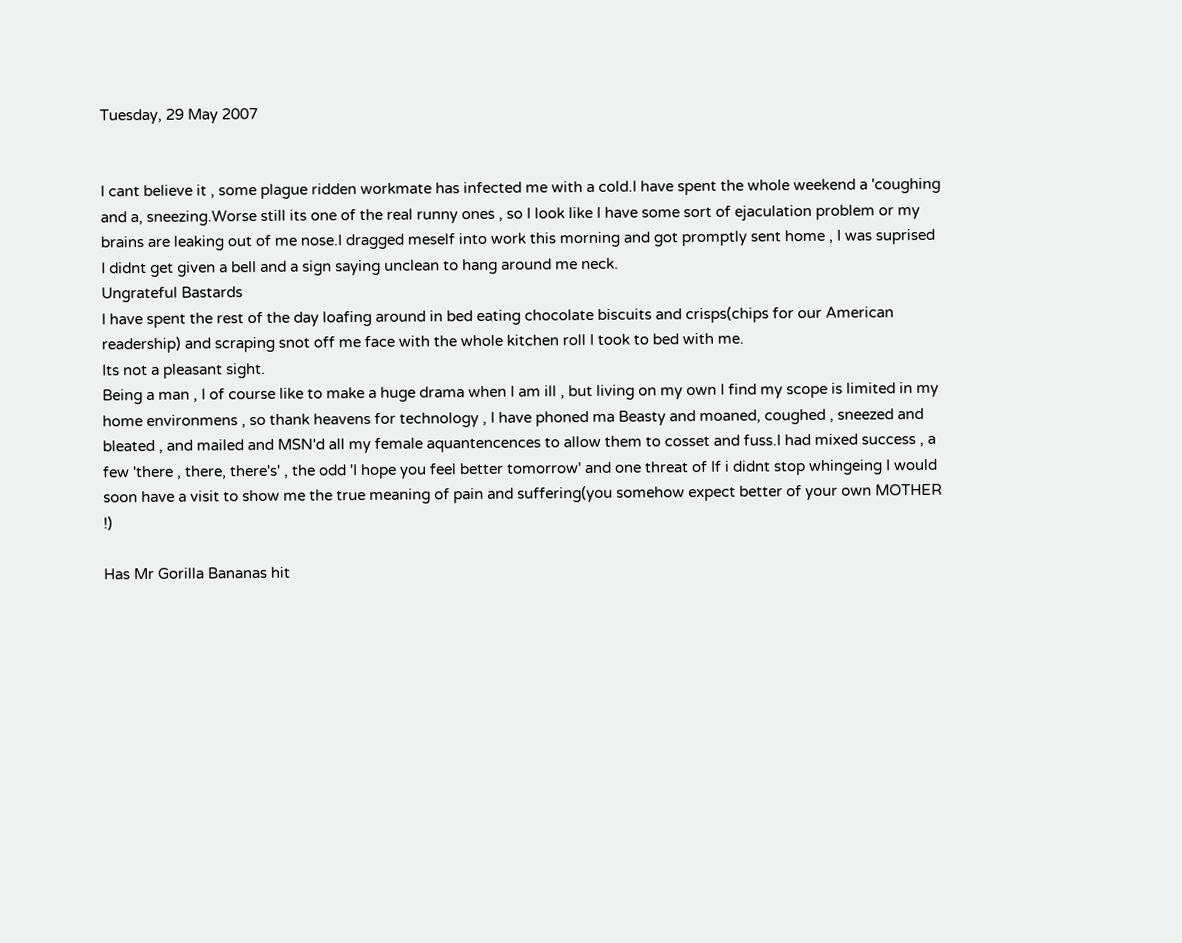Tuesday, 29 May 2007


I cant believe it , some plague ridden workmate has infected me with a cold.I have spent the whole weekend a 'coughing and a, sneezing.Worse still its one of the real runny ones , so I look like I have some sort of ejaculation problem or my brains are leaking out of me nose.I dragged meself into work this morning and got promptly sent home , I was suprised I didnt get given a bell and a sign saying unclean to hang around me neck.
Ungrateful Bastards
I have spent the rest of the day loafing around in bed eating chocolate biscuits and crisps(chips for our American readership) and scraping snot off me face with the whole kitchen roll I took to bed with me.
Its not a pleasant sight.
Being a man , I of course like to make a huge drama when I am ill , but living on my own I find my scope is limited in my home environmens , so thank heavens for technology , I have phoned ma Beasty and moaned, coughed , sneezed and bleated , and mailed and MSN'd all my female aquantencences to allow them to cosset and fuss.I had mixed success , a few 'there , there, there's' , the odd 'I hope you feel better tomorrow' and one threat of If i didnt stop whingeing I would soon have a visit to show me the true meaning of pain and suffering(you somehow expect better of your own MOTHER !)

Has Mr Gorilla Bananas hit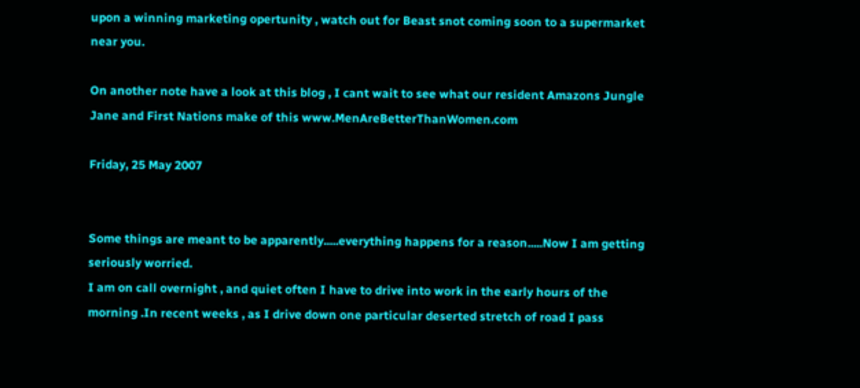upon a winning marketing opertunity , watch out for Beast snot coming soon to a supermarket near you.

On another note have a look at this blog , I cant wait to see what our resident Amazons Jungle Jane and First Nations make of this www.MenAreBetterThanWomen.com

Friday, 25 May 2007


Some things are meant to be apparently.....everything happens for a reason.....Now I am getting seriously worried.
I am on call overnight , and quiet often I have to drive into work in the early hours of the morning .In recent weeks , as I drive down one particular deserted stretch of road I pass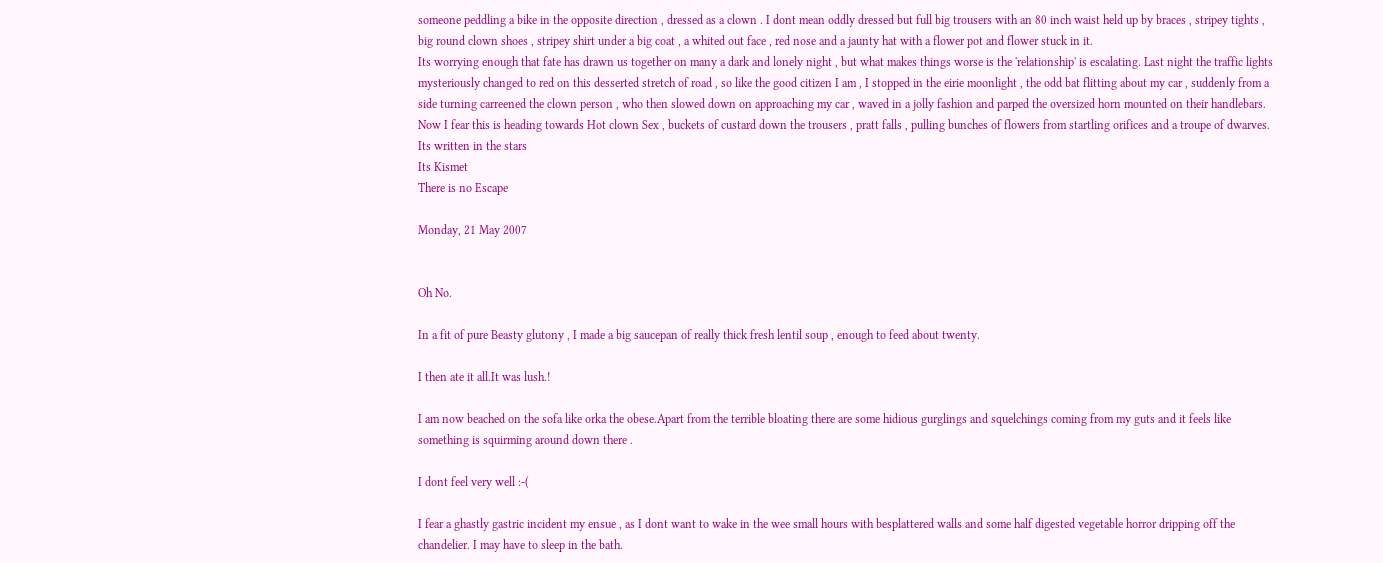someone peddling a bike in the opposite direction , dressed as a clown . I dont mean oddly dressed but full big trousers with an 80 inch waist held up by braces , stripey tights , big round clown shoes , stripey shirt under a big coat , a whited out face , red nose and a jaunty hat with a flower pot and flower stuck in it.
Its worrying enough that fate has drawn us together on many a dark and lonely night , but what makes things worse is the 'relationship' is escalating. Last night the traffic lights mysteriously changed to red on this desserted stretch of road , so like the good citizen I am , I stopped in the eirie moonlight , the odd bat flitting about my car , suddenly from a side turning carreened the clown person , who then slowed down on approaching my car , waved in a jolly fashion and parped the oversized horn mounted on their handlebars.
Now I fear this is heading towards Hot clown Sex , buckets of custard down the trousers , pratt falls , pulling bunches of flowers from startling orifices and a troupe of dwarves.
Its written in the stars
Its Kismet
There is no Escape

Monday, 21 May 2007


Oh No.

In a fit of pure Beasty glutony , I made a big saucepan of really thick fresh lentil soup , enough to feed about twenty.

I then ate it all.It was lush.!

I am now beached on the sofa like orka the obese.Apart from the terrible bloating there are some hidious gurglings and squelchings coming from my guts and it feels like something is squirming around down there .

I dont feel very well :-(

I fear a ghastly gastric incident my ensue , as I dont want to wake in the wee small hours with besplattered walls and some half digested vegetable horror dripping off the chandelier. I may have to sleep in the bath.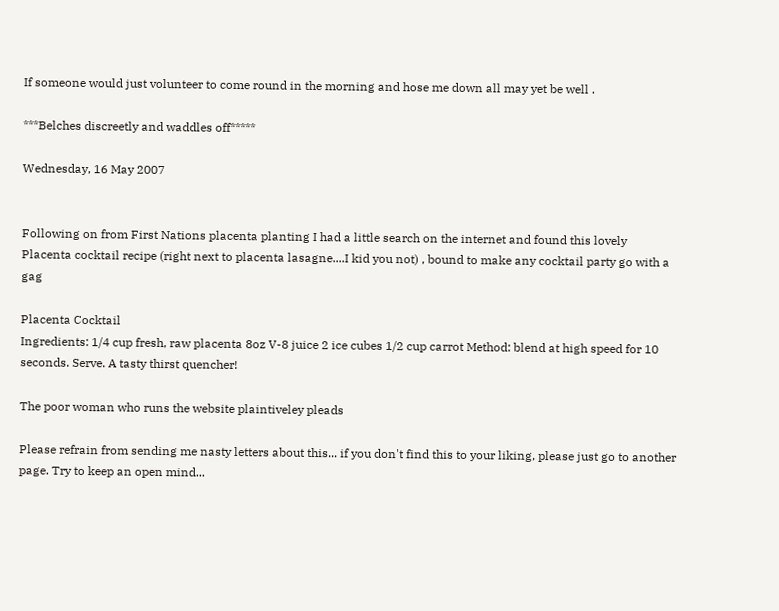If someone would just volunteer to come round in the morning and hose me down all may yet be well .

***Belches discreetly and waddles off*****

Wednesday, 16 May 2007


Following on from First Nations placenta planting I had a little search on the internet and found this lovely Placenta cocktail recipe (right next to placenta lasagne....I kid you not) , bound to make any cocktail party go with a gag

Placenta Cocktail
Ingredients: 1/4 cup fresh, raw placenta 8oz V-8 juice 2 ice cubes 1/2 cup carrot Method: blend at high speed for 10 seconds. Serve. A tasty thirst quencher!

The poor woman who runs the website plaintiveley pleads

Please refrain from sending me nasty letters about this... if you don't find this to your liking, please just go to another page. Try to keep an open mind...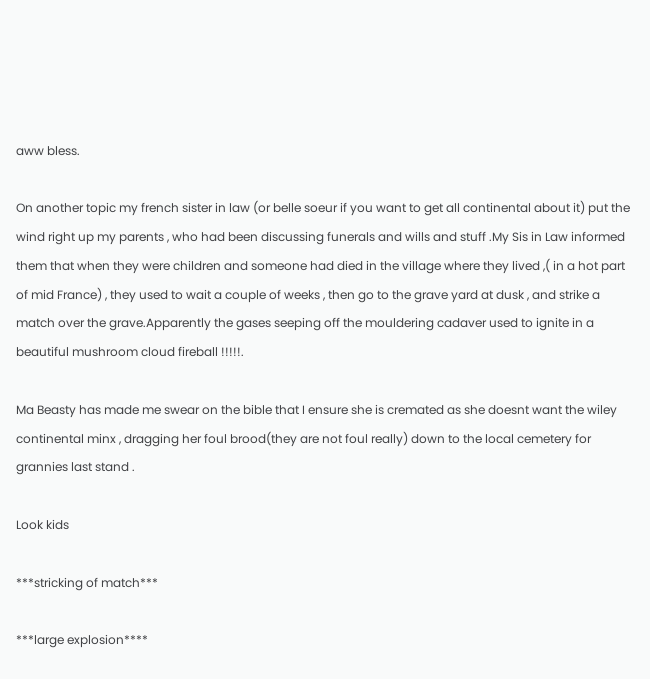aww bless.

On another topic my french sister in law (or belle soeur if you want to get all continental about it) put the wind right up my parents , who had been discussing funerals and wills and stuff .My Sis in Law informed them that when they were children and someone had died in the village where they lived ,( in a hot part of mid France) , they used to wait a couple of weeks , then go to the grave yard at dusk , and strike a match over the grave.Apparently the gases seeping off the mouldering cadaver used to ignite in a beautiful mushroom cloud fireball !!!!!.

Ma Beasty has made me swear on the bible that I ensure she is cremated as she doesnt want the wiley continental minx , dragging her foul brood(they are not foul really) down to the local cemetery for grannies last stand .

Look kids

***stricking of match***

***large explosion****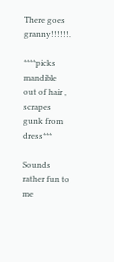There goes granny!!!!!!.

****picks mandible out of hair , scrapes gunk from dress***

Sounds rather fun to me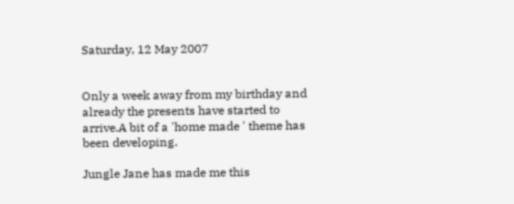Saturday, 12 May 2007


Only a week away from my birthday and already the presents have started to arrive.A bit of a 'home made ' theme has been developing.

Jungle Jane has made me this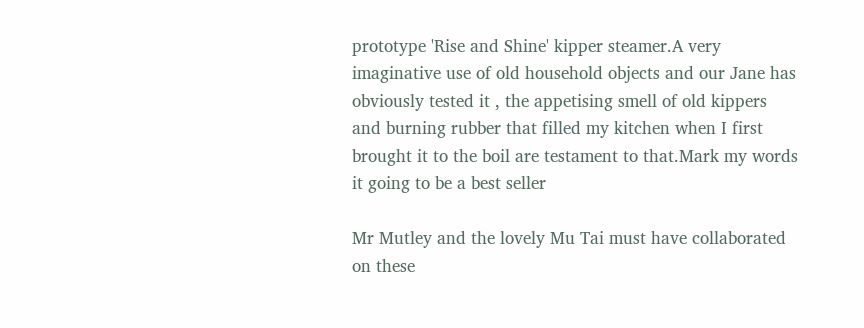prototype 'Rise and Shine' kipper steamer.A very imaginative use of old household objects and our Jane has obviously tested it , the appetising smell of old kippers and burning rubber that filled my kitchen when I first brought it to the boil are testament to that.Mark my words it going to be a best seller

Mr Mutley and the lovely Mu Tai must have collaborated on these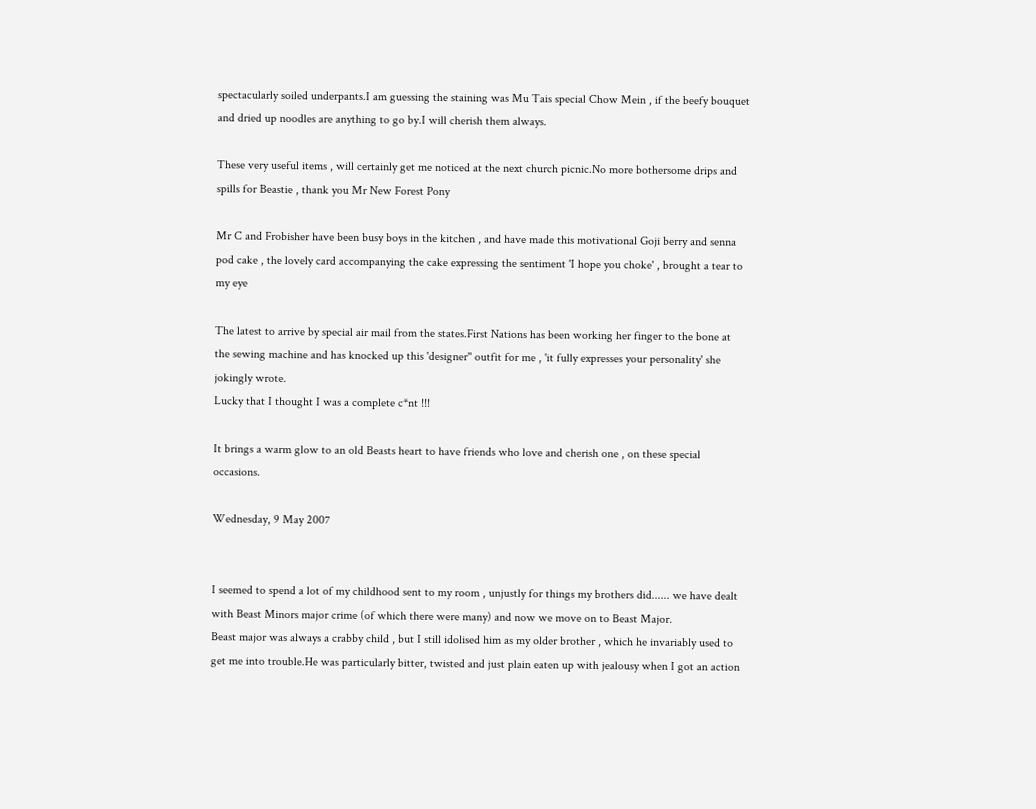spectacularly soiled underpants.I am guessing the staining was Mu Tais special Chow Mein , if the beefy bouquet and dried up noodles are anything to go by.I will cherish them always.

These very useful items , will certainly get me noticed at the next church picnic.No more bothersome drips and spills for Beastie , thank you Mr New Forest Pony

Mr C and Frobisher have been busy boys in the kitchen , and have made this motivational Goji berry and senna pod cake , the lovely card accompanying the cake expressing the sentiment 'I hope you choke' , brought a tear to my eye

The latest to arrive by special air mail from the states.First Nations has been working her finger to the bone at the sewing machine and has knocked up this 'designer'' outfit for me , 'it fully expresses your personality' she jokingly wrote.
Lucky that I thought I was a complete c*nt !!!

It brings a warm glow to an old Beasts heart to have friends who love and cherish one , on these special occasions.

Wednesday, 9 May 2007


I seemed to spend a lot of my childhood sent to my room , unjustly for things my brothers did...... we have dealt with Beast Minors major crime (of which there were many) and now we move on to Beast Major.
Beast major was always a crabby child , but I still idolised him as my older brother , which he invariably used to get me into trouble.He was particularly bitter, twisted and just plain eaten up with jealousy when I got an action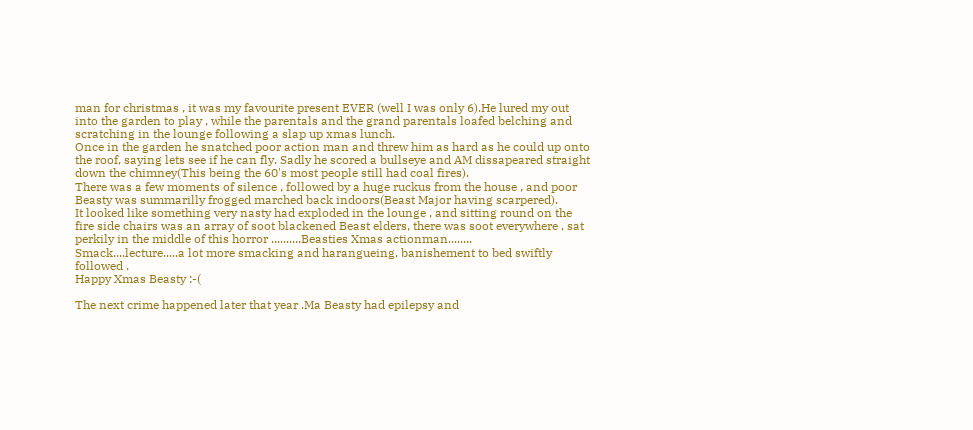man for christmas , it was my favourite present EVER (well I was only 6).He lured my out into the garden to play , while the parentals and the grand parentals loafed belching and scratching in the lounge following a slap up xmas lunch.
Once in the garden he snatched poor action man and threw him as hard as he could up onto the roof, saying lets see if he can fly. Sadly he scored a bullseye and AM dissapeared straight down the chimney(This being the 60's most people still had coal fires).
There was a few moments of silence , followed by a huge ruckus from the house , and poor Beasty was summarilly frogged marched back indoors(Beast Major having scarpered).
It looked like something very nasty had exploded in the lounge , and sitting round on the fire side chairs was an array of soot blackened Beast elders, there was soot everywhere , sat perkily in the middle of this horror ..........Beasties Xmas actionman........
Smack....lecture.....a lot more smacking and harangueing, banishement to bed swiftly followed .
Happy Xmas Beasty :-(

The next crime happened later that year .Ma Beasty had epilepsy and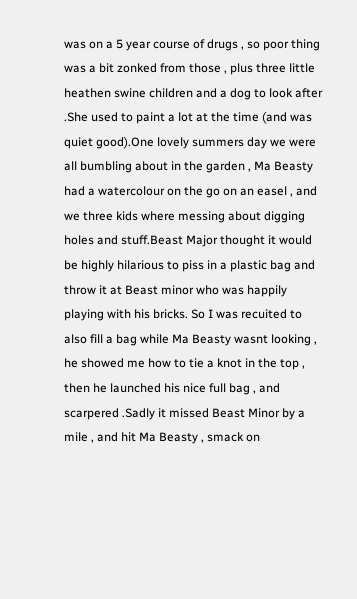was on a 5 year course of drugs , so poor thing was a bit zonked from those , plus three little heathen swine children and a dog to look after .She used to paint a lot at the time (and was quiet good).One lovely summers day we were all bumbling about in the garden , Ma Beasty had a watercolour on the go on an easel , and we three kids where messing about digging holes and stuff.Beast Major thought it would be highly hilarious to piss in a plastic bag and throw it at Beast minor who was happily playing with his bricks. So I was recuited to also fill a bag while Ma Beasty wasnt looking , he showed me how to tie a knot in the top , then he launched his nice full bag , and scarpered .Sadly it missed Beast Minor by a mile , and hit Ma Beasty , smack on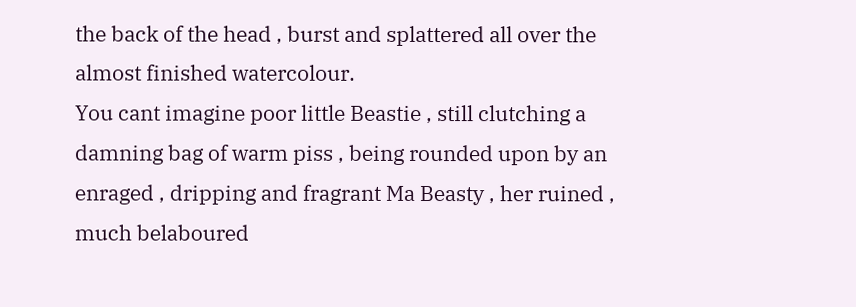the back of the head , burst and splattered all over the almost finished watercolour.
You cant imagine poor little Beastie , still clutching a damning bag of warm piss , being rounded upon by an enraged , dripping and fragrant Ma Beasty , her ruined , much belaboured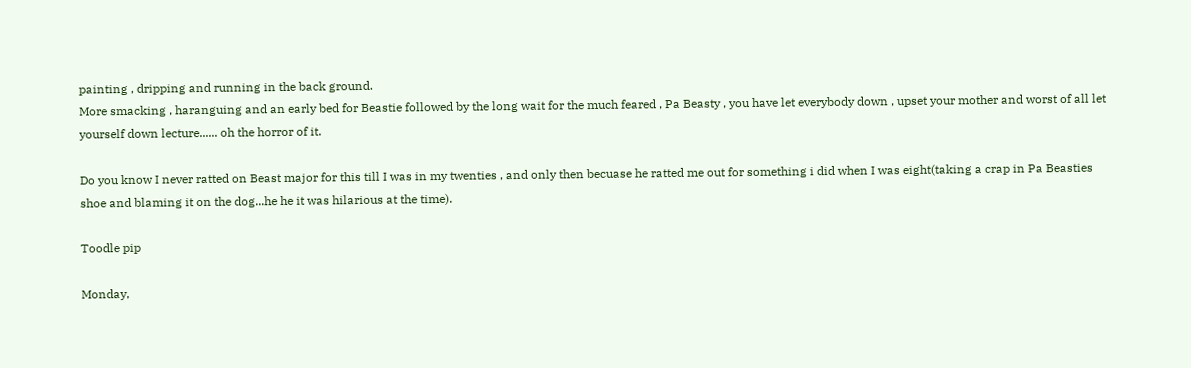painting , dripping and running in the back ground.
More smacking , haranguing and an early bed for Beastie followed by the long wait for the much feared , Pa Beasty , you have let everybody down , upset your mother and worst of all let yourself down lecture...... oh the horror of it.

Do you know I never ratted on Beast major for this till I was in my twenties , and only then becuase he ratted me out for something i did when I was eight(taking a crap in Pa Beasties shoe and blaming it on the dog...he he it was hilarious at the time).

Toodle pip

Monday,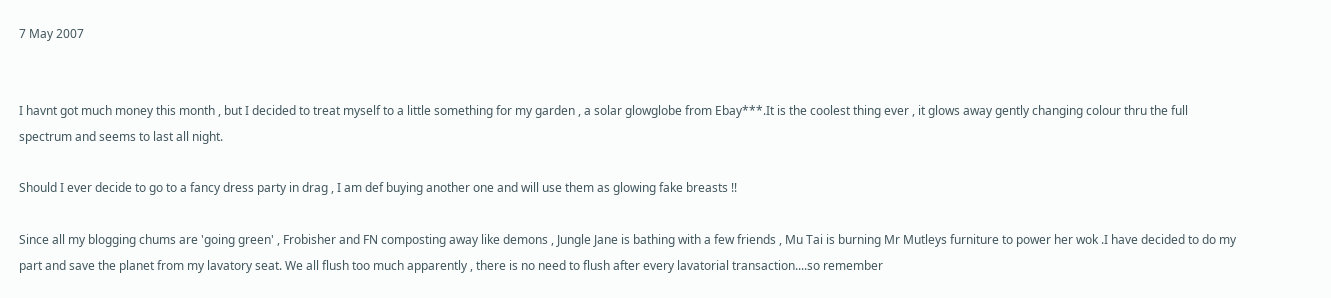7 May 2007


I havnt got much money this month , but I decided to treat myself to a little something for my garden , a solar glowglobe from Ebay***.It is the coolest thing ever , it glows away gently changing colour thru the full spectrum and seems to last all night.

Should I ever decide to go to a fancy dress party in drag , I am def buying another one and will use them as glowing fake breasts !!

Since all my blogging chums are 'going green' , Frobisher and FN composting away like demons , Jungle Jane is bathing with a few friends , Mu Tai is burning Mr Mutleys furniture to power her wok .I have decided to do my part and save the planet from my lavatory seat. We all flush too much apparently , there is no need to flush after every lavatorial transaction....so remember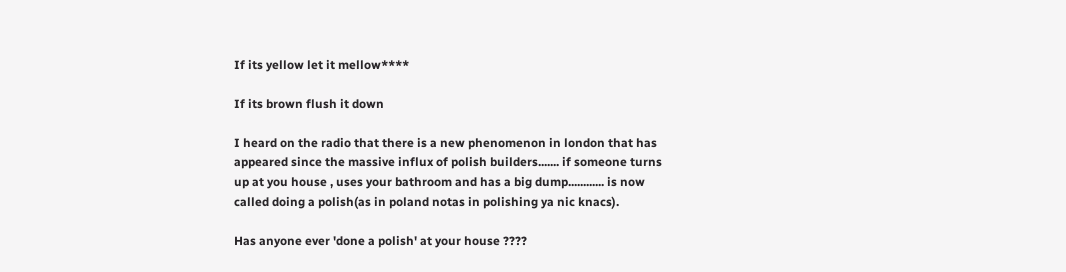If its yellow let it mellow****

If its brown flush it down

I heard on the radio that there is a new phenomenon in london that has appeared since the massive influx of polish builders....... if someone turns up at you house , uses your bathroom and has a big dump............ is now called doing a polish(as in poland notas in polishing ya nic knacs).

Has anyone ever 'done a polish' at your house ????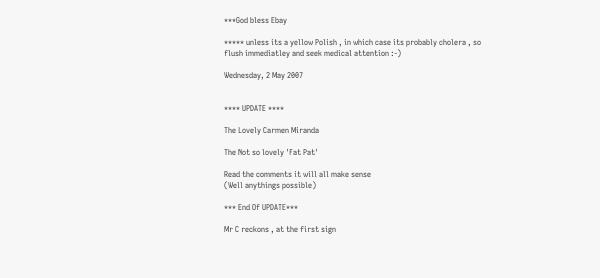***God bless Ebay

***** unless its a yellow Polish , in which case its probably cholera , so flush immediatley and seek medical attention :-)

Wednesday, 2 May 2007


**** UPDATE ****

The Lovely Carmen Miranda

The Not so lovely 'Fat Pat'

Read the comments it will all make sense
(Well anythings possible)

*** End Of UPDATE***

Mr C reckons , at the first sign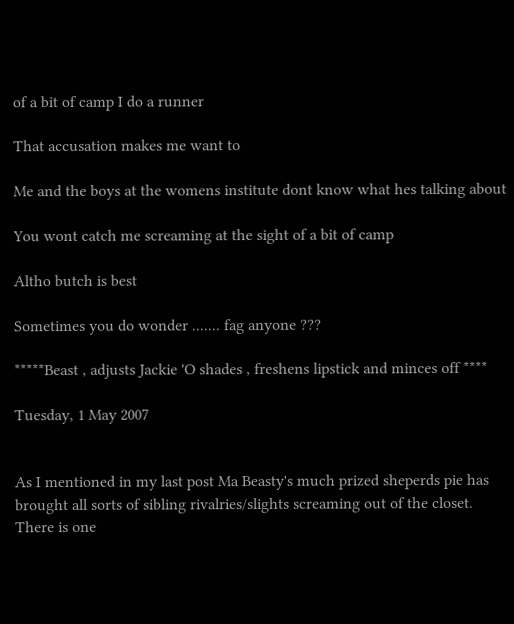of a bit of camp I do a runner

That accusation makes me want to

Me and the boys at the womens institute dont know what hes talking about

You wont catch me screaming at the sight of a bit of camp

Altho butch is best

Sometimes you do wonder ....... fag anyone ???

*****Beast , adjusts Jackie 'O shades , freshens lipstick and minces off ****

Tuesday, 1 May 2007


As I mentioned in my last post Ma Beasty's much prized sheperds pie has brought all sorts of sibling rivalries/slights screaming out of the closet.
There is one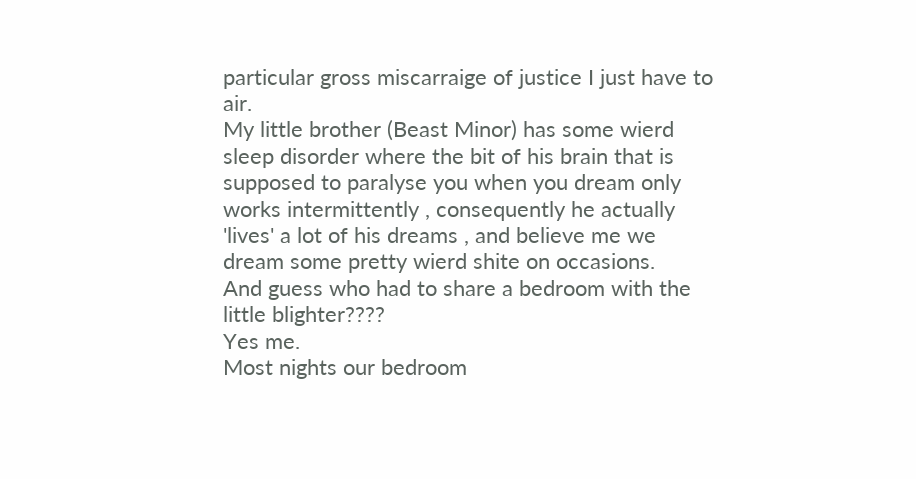particular gross miscarraige of justice I just have to air.
My little brother (Beast Minor) has some wierd sleep disorder where the bit of his brain that is supposed to paralyse you when you dream only works intermittently , consequently he actually 'lives' a lot of his dreams , and believe me we dream some pretty wierd shite on occasions.
And guess who had to share a bedroom with the little blighter????
Yes me.
Most nights our bedroom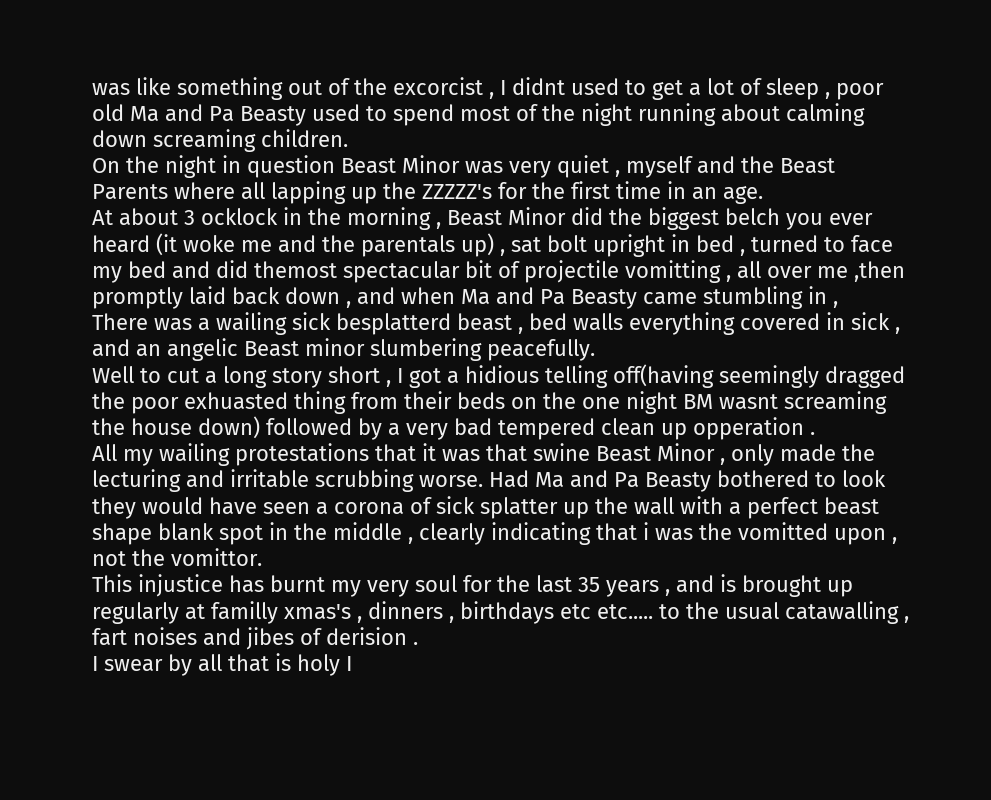was like something out of the excorcist , I didnt used to get a lot of sleep , poor old Ma and Pa Beasty used to spend most of the night running about calming down screaming children.
On the night in question Beast Minor was very quiet , myself and the Beast Parents where all lapping up the ZZZZZ's for the first time in an age.
At about 3 ocklock in the morning , Beast Minor did the biggest belch you ever heard (it woke me and the parentals up) , sat bolt upright in bed , turned to face my bed and did themost spectacular bit of projectile vomitting , all over me ,then promptly laid back down , and when Ma and Pa Beasty came stumbling in ,
There was a wailing sick besplatterd beast , bed walls everything covered in sick , and an angelic Beast minor slumbering peacefully.
Well to cut a long story short , I got a hidious telling off(having seemingly dragged the poor exhuasted thing from their beds on the one night BM wasnt screaming the house down) followed by a very bad tempered clean up opperation .
All my wailing protestations that it was that swine Beast Minor , only made the lecturing and irritable scrubbing worse. Had Ma and Pa Beasty bothered to look they would have seen a corona of sick splatter up the wall with a perfect beast shape blank spot in the middle , clearly indicating that i was the vomitted upon , not the vomittor.
This injustice has burnt my very soul for the last 35 years , and is brought up regularly at familly xmas's , dinners , birthdays etc etc..... to the usual catawalling , fart noises and jibes of derision .
I swear by all that is holy I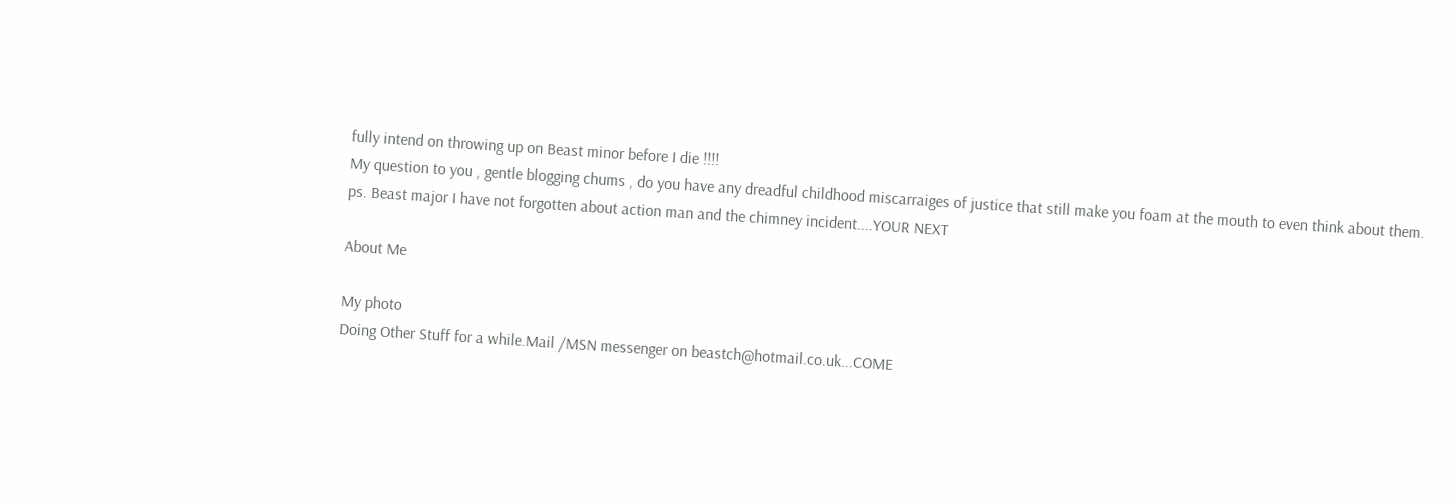fully intend on throwing up on Beast minor before I die !!!!
My question to you , gentle blogging chums , do you have any dreadful childhood miscarraiges of justice that still make you foam at the mouth to even think about them.
ps. Beast major I have not forgotten about action man and the chimney incident....YOUR NEXT

About Me

My photo
Doing Other Stuff for a while.Mail /MSN messenger on beastch@hotmail.co.uk...COME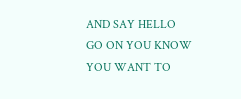AND SAY HELLO GO ON YOU KNOW YOU WANT TO